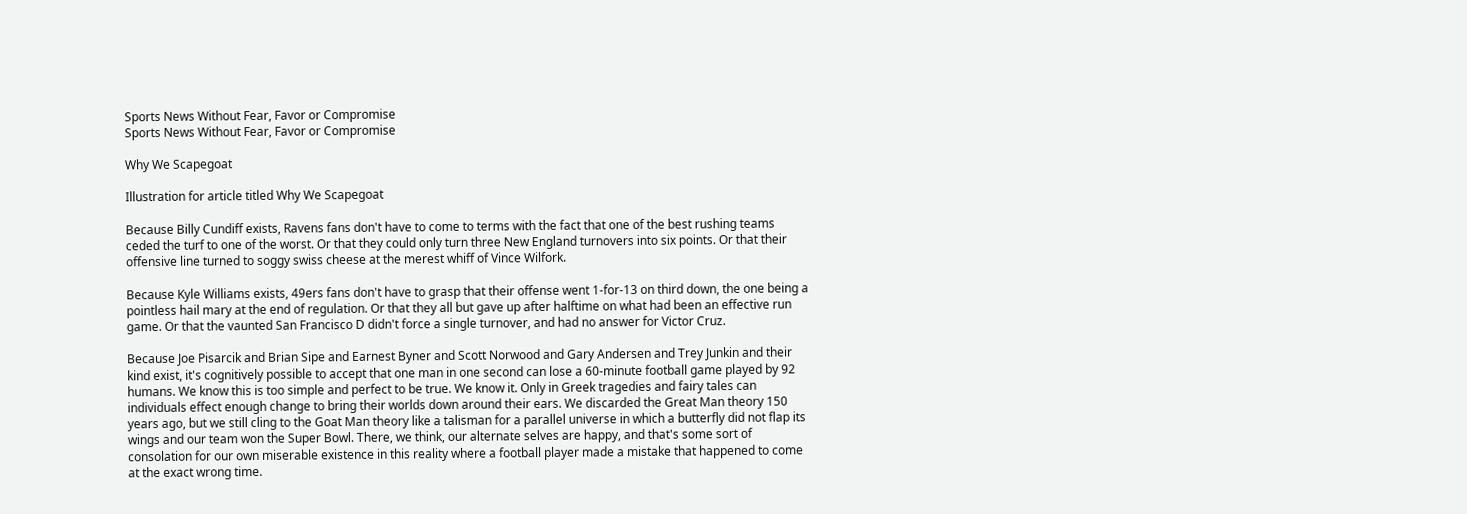Sports News Without Fear, Favor or Compromise
Sports News Without Fear, Favor or Compromise

Why We Scapegoat

Illustration for article titled Why We Scapegoat

Because Billy Cundiff exists, Ravens fans don't have to come to terms with the fact that one of the best rushing teams ceded the turf to one of the worst. Or that they could only turn three New England turnovers into six points. Or that their offensive line turned to soggy swiss cheese at the merest whiff of Vince Wilfork.

Because Kyle Williams exists, 49ers fans don't have to grasp that their offense went 1-for-13 on third down, the one being a pointless hail mary at the end of regulation. Or that they all but gave up after halftime on what had been an effective run game. Or that the vaunted San Francisco D didn't force a single turnover, and had no answer for Victor Cruz.

Because Joe Pisarcik and Brian Sipe and Earnest Byner and Scott Norwood and Gary Andersen and Trey Junkin and their kind exist, it's cognitively possible to accept that one man in one second can lose a 60-minute football game played by 92 humans. We know this is too simple and perfect to be true. We know it. Only in Greek tragedies and fairy tales can individuals effect enough change to bring their worlds down around their ears. We discarded the Great Man theory 150 years ago, but we still cling to the Goat Man theory like a talisman for a parallel universe in which a butterfly did not flap its wings and our team won the Super Bowl. There, we think, our alternate selves are happy, and that's some sort of consolation for our own miserable existence in this reality where a football player made a mistake that happened to come at the exact wrong time.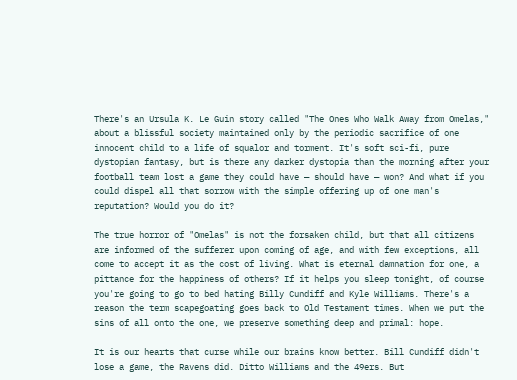There's an Ursula K. Le Guin story called "The Ones Who Walk Away from Omelas," about a blissful society maintained only by the periodic sacrifice of one innocent child to a life of squalor and torment. It's soft sci-fi, pure dystopian fantasy, but is there any darker dystopia than the morning after your football team lost a game they could have — should have — won? And what if you could dispel all that sorrow with the simple offering up of one man's reputation? Would you do it?

The true horror of "Omelas" is not the forsaken child, but that all citizens are informed of the sufferer upon coming of age, and with few exceptions, all come to accept it as the cost of living. What is eternal damnation for one, a pittance for the happiness of others? If it helps you sleep tonight, of course you're going to go to bed hating Billy Cundiff and Kyle Williams. There's a reason the term scapegoating goes back to Old Testament times. When we put the sins of all onto the one, we preserve something deep and primal: hope.

It is our hearts that curse while our brains know better. Bill Cundiff didn't lose a game, the Ravens did. Ditto Williams and the 49ers. But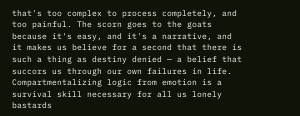that's too complex to process completely, and too painful. The scorn goes to the goats because it's easy, and it's a narrative, and it makes us believe for a second that there is such a thing as destiny denied — a belief that succors us through our own failures in life. Compartmentalizing logic from emotion is a survival skill necessary for all us lonely bastards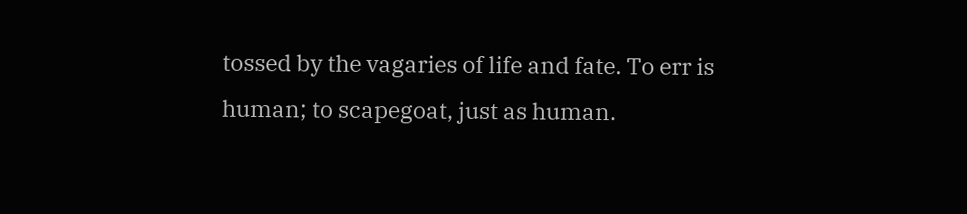tossed by the vagaries of life and fate. To err is human; to scapegoat, just as human.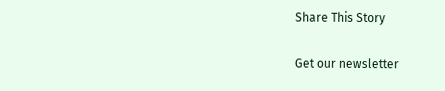Share This Story

Get our newsletter